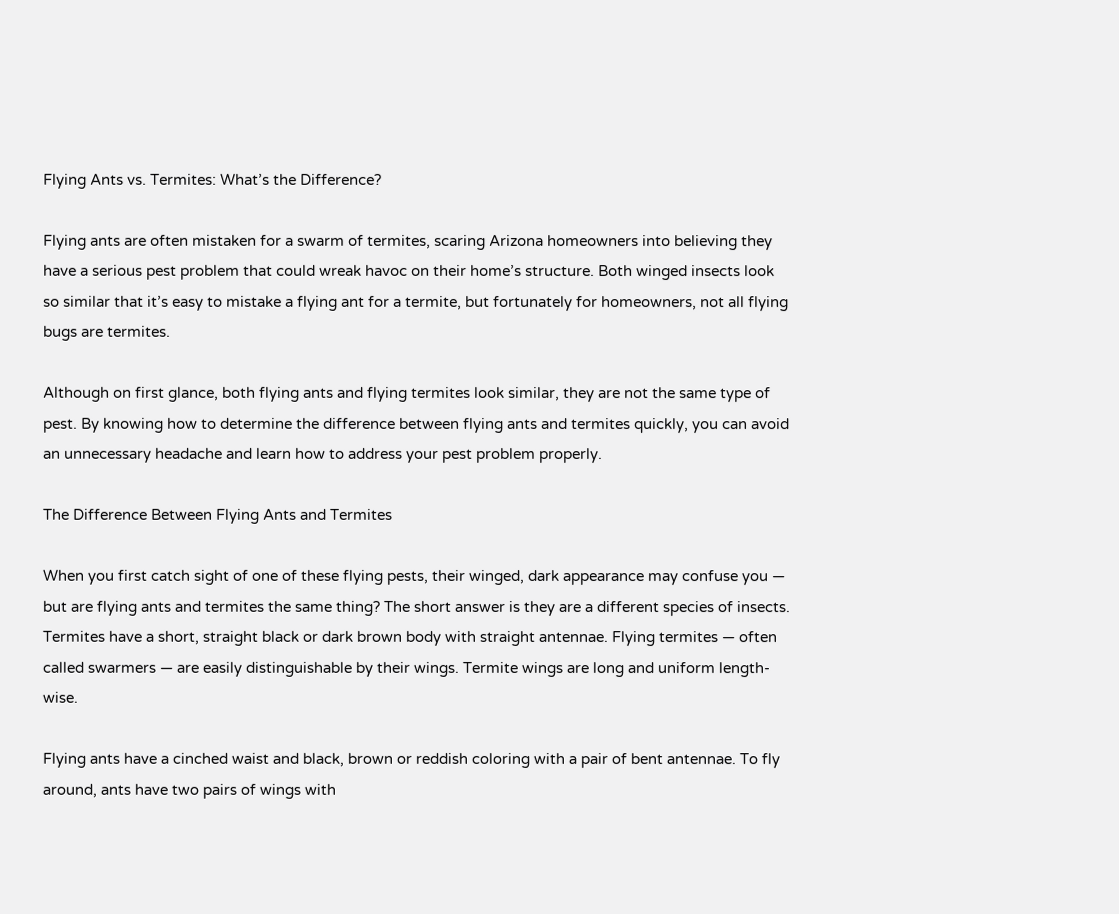Flying Ants vs. Termites: What’s the Difference?

Flying ants are often mistaken for a swarm of termites, scaring Arizona homeowners into believing they have a serious pest problem that could wreak havoc on their home’s structure. Both winged insects look so similar that it’s easy to mistake a flying ant for a termite, but fortunately for homeowners, not all flying bugs are termites.

Although on first glance, both flying ants and flying termites look similar, they are not the same type of pest. By knowing how to determine the difference between flying ants and termites quickly, you can avoid an unnecessary headache and learn how to address your pest problem properly.

The Difference Between Flying Ants and Termites

When you first catch sight of one of these flying pests, their winged, dark appearance may confuse you — but are flying ants and termites the same thing? The short answer is they are a different species of insects. Termites have a short, straight black or dark brown body with straight antennae. Flying termites — often called swarmers — are easily distinguishable by their wings. Termite wings are long and uniform length-wise.

Flying ants have a cinched waist and black, brown or reddish coloring with a pair of bent antennae. To fly around, ants have two pairs of wings with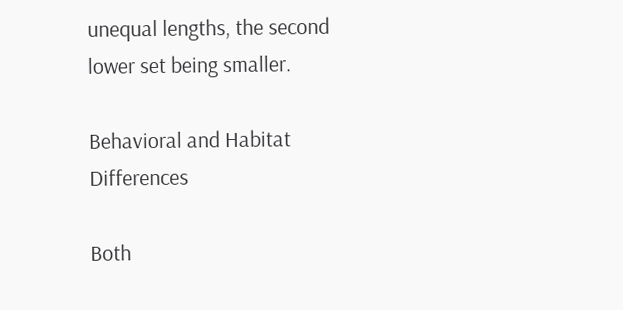unequal lengths, the second lower set being smaller.

Behavioral and Habitat Differences

Both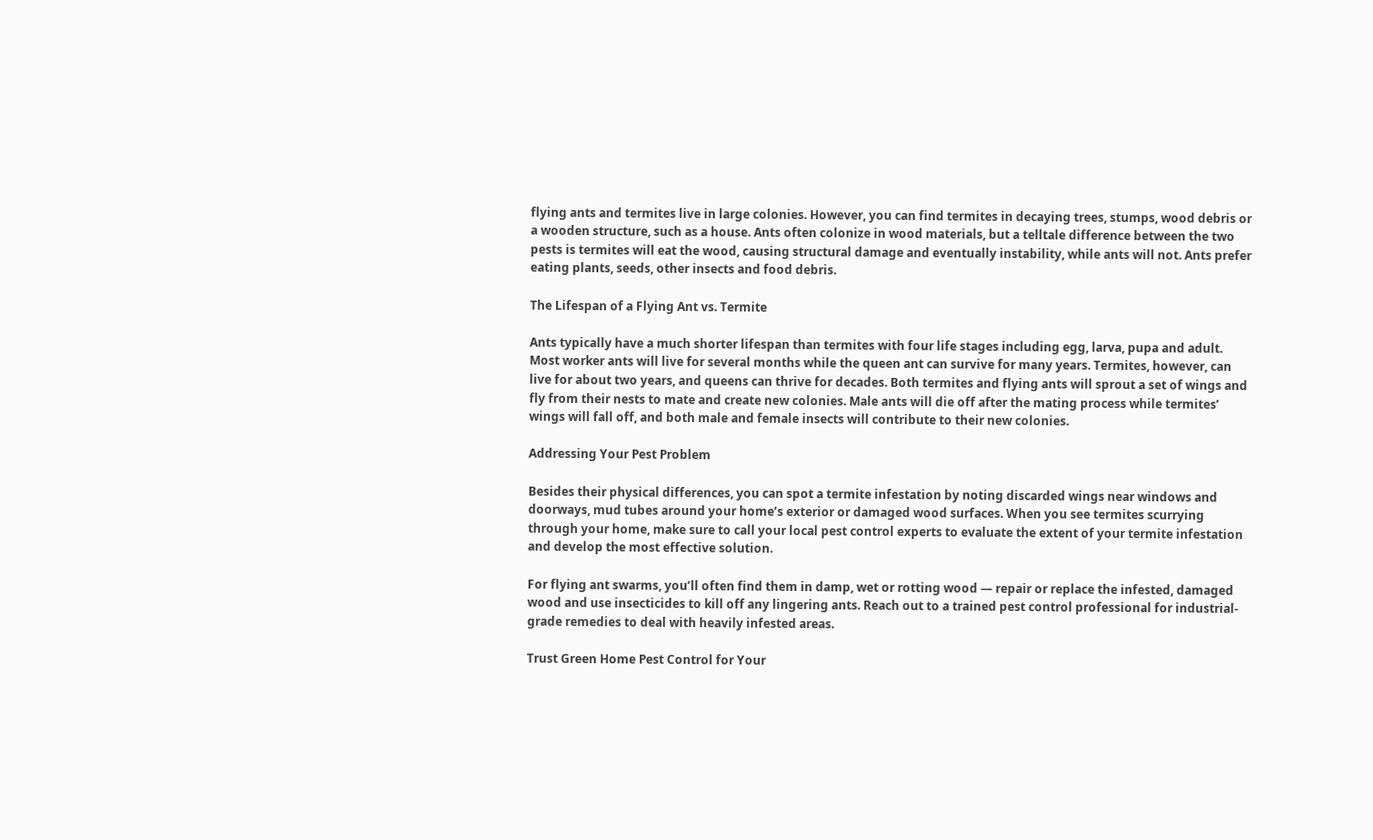flying ants and termites live in large colonies. However, you can find termites in decaying trees, stumps, wood debris or a wooden structure, such as a house. Ants often colonize in wood materials, but a telltale difference between the two pests is termites will eat the wood, causing structural damage and eventually instability, while ants will not. Ants prefer eating plants, seeds, other insects and food debris.

The Lifespan of a Flying Ant vs. Termite

Ants typically have a much shorter lifespan than termites with four life stages including egg, larva, pupa and adult. Most worker ants will live for several months while the queen ant can survive for many years. Termites, however, can live for about two years, and queens can thrive for decades. Both termites and flying ants will sprout a set of wings and fly from their nests to mate and create new colonies. Male ants will die off after the mating process while termites’ wings will fall off, and both male and female insects will contribute to their new colonies.

Addressing Your Pest Problem

Besides their physical differences, you can spot a termite infestation by noting discarded wings near windows and doorways, mud tubes around your home’s exterior or damaged wood surfaces. When you see termites scurrying through your home, make sure to call your local pest control experts to evaluate the extent of your termite infestation and develop the most effective solution.

For flying ant swarms, you’ll often find them in damp, wet or rotting wood — repair or replace the infested, damaged wood and use insecticides to kill off any lingering ants. Reach out to a trained pest control professional for industrial-grade remedies to deal with heavily infested areas.

Trust Green Home Pest Control for Your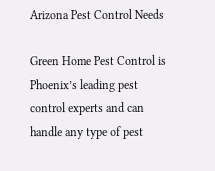Arizona Pest Control Needs

Green Home Pest Control is Phoenix’s leading pest control experts and can handle any type of pest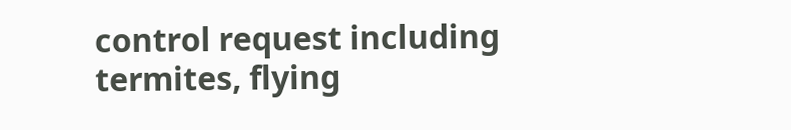control request including termites, flying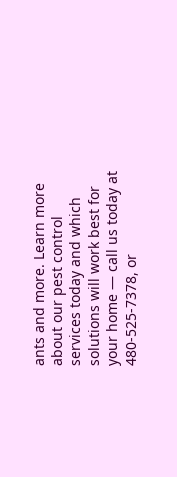ants and more. Learn more about our pest control services today and which solutions will work best for your home — call us today at 480-525-7378, or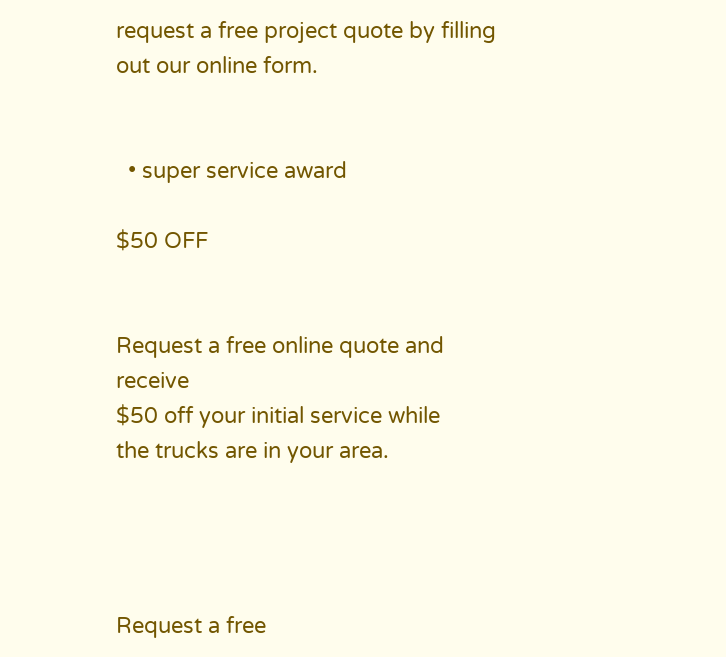request a free project quote by filling out our online form.


  • super service award

$50 OFF


Request a free online quote and receive
$50 off your initial service while
the trucks are in your area.




Request a free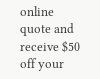online quote and receive $50 off your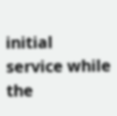initial service while the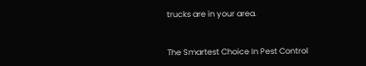trucks are in your area.


The Smartest Choice In Pest Control